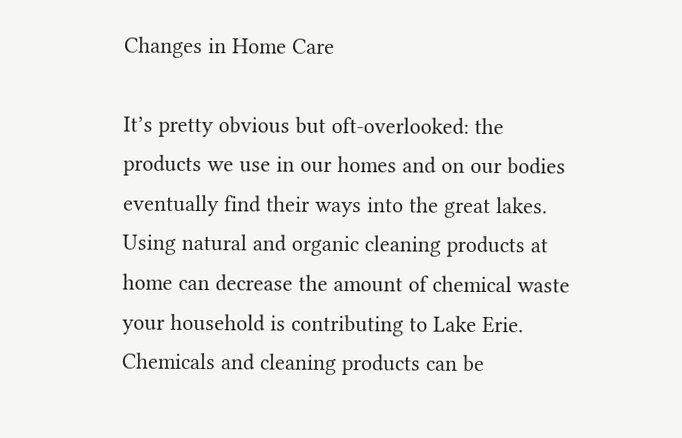Changes in Home Care

It’s pretty obvious but oft-overlooked: the products we use in our homes and on our bodies eventually find their ways into the great lakes. Using natural and organic cleaning products at home can decrease the amount of chemical waste your household is contributing to Lake Erie. Chemicals and cleaning products can be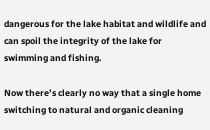dangerous for the lake habitat and wildlife and can spoil the integrity of the lake for swimming and fishing.

Now there’s clearly no way that a single home switching to natural and organic cleaning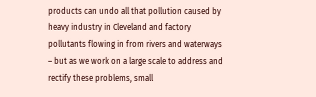products can undo all that pollution caused by heavy industry in Cleveland and factory pollutants flowing in from rivers and waterways – but as we work on a large scale to address and rectify these problems, small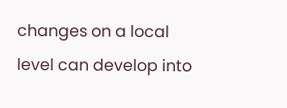changes on a local level can develop into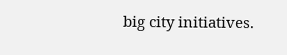big city initiatives.